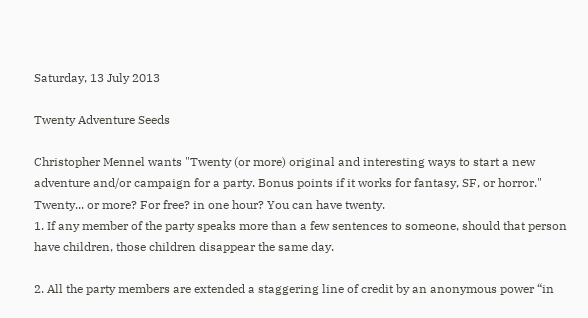Saturday, 13 July 2013

Twenty Adventure Seeds

Christopher Mennel wants "Twenty (or more) original and interesting ways to start a new adventure and/or campaign for a party. Bonus points if it works for fantasy, SF, or horror."
Twenty... or more? For free? in one hour? You can have twenty.
1. If any member of the party speaks more than a few sentences to someone, should that person have children, those children disappear the same day.

2. All the party members are extended a staggering line of credit by an anonymous power “in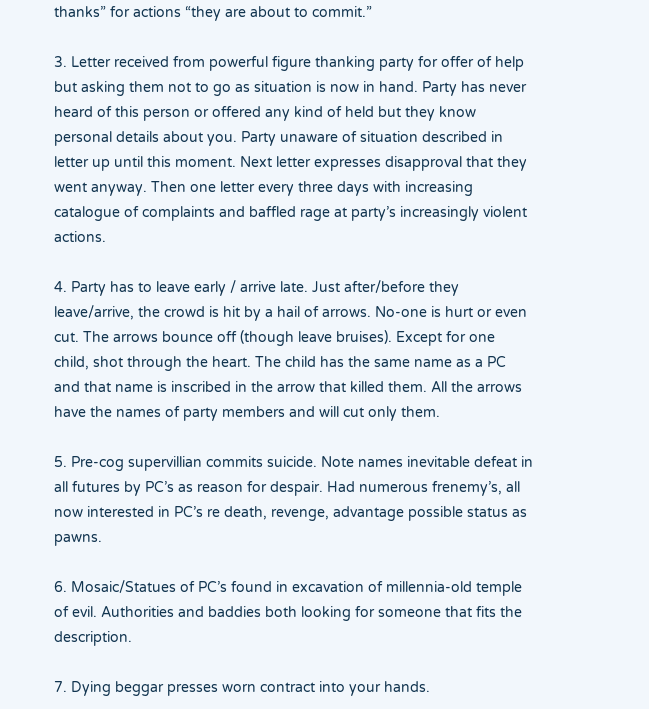thanks” for actions “they are about to commit.”

3. Letter received from powerful figure thanking party for offer of help but asking them not to go as situation is now in hand. Party has never heard of this person or offered any kind of held but they know personal details about you. Party unaware of situation described in letter up until this moment. Next letter expresses disapproval that they went anyway. Then one letter every three days with increasing catalogue of complaints and baffled rage at party’s increasingly violent actions.

4. Party has to leave early / arrive late. Just after/before they leave/arrive, the crowd is hit by a hail of arrows. No-one is hurt or even cut. The arrows bounce off (though leave bruises). Except for one child, shot through the heart. The child has the same name as a PC and that name is inscribed in the arrow that killed them. All the arrows have the names of party members and will cut only them.

5. Pre-cog supervillian commits suicide. Note names inevitable defeat in all futures by PC’s as reason for despair. Had numerous frenemy’s, all now interested in PC’s re death, revenge, advantage possible status as pawns.

6. Mosaic/Statues of PC’s found in excavation of millennia-old temple of evil. Authorities and baddies both looking for someone that fits the description.

7. Dying beggar presses worn contract into your hands.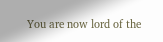You are now lord of the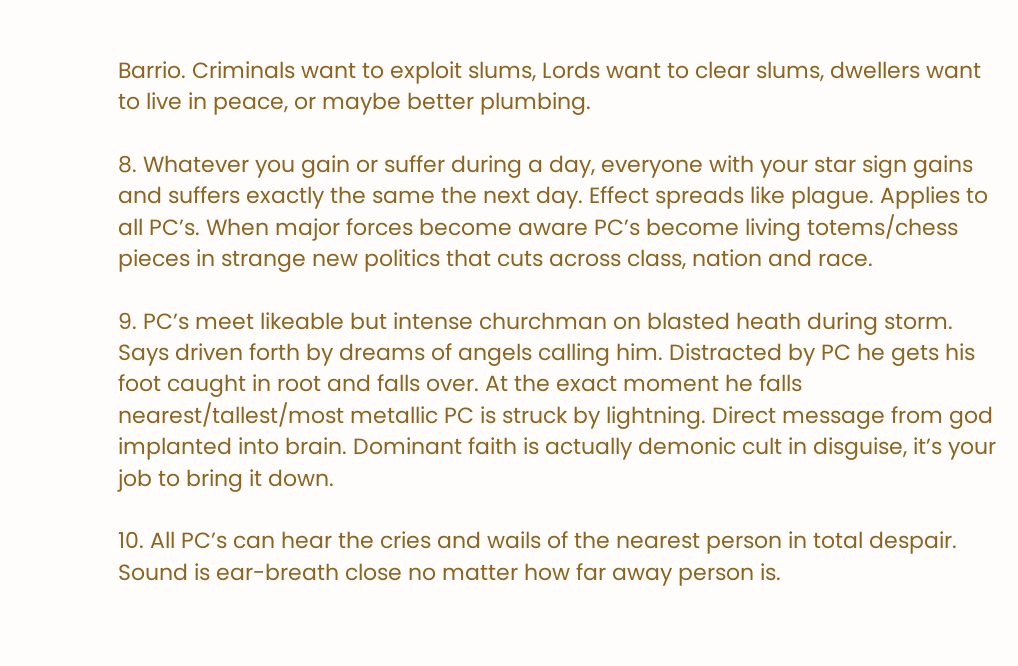Barrio. Criminals want to exploit slums, Lords want to clear slums, dwellers want to live in peace, or maybe better plumbing.

8. Whatever you gain or suffer during a day, everyone with your star sign gains and suffers exactly the same the next day. Effect spreads like plague. Applies to all PC’s. When major forces become aware PC’s become living totems/chess pieces in strange new politics that cuts across class, nation and race.

9. PC’s meet likeable but intense churchman on blasted heath during storm. Says driven forth by dreams of angels calling him. Distracted by PC he gets his foot caught in root and falls over. At the exact moment he falls nearest/tallest/most metallic PC is struck by lightning. Direct message from god implanted into brain. Dominant faith is actually demonic cult in disguise, it’s your job to bring it down.

10. All PC’s can hear the cries and wails of the nearest person in total despair. Sound is ear-breath close no matter how far away person is.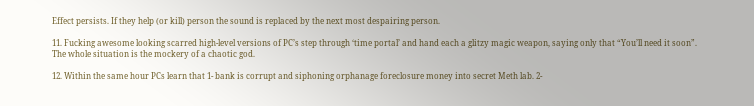Effect persists. If they help (or kill) person the sound is replaced by the next most despairing person.

11. Fucking awesome looking scarred high-level versions of PC’s step through ‘time portal’ and hand each a glitzy magic weapon, saying only that “You’ll need it soon”. The whole situation is the mockery of a chaotic god.

12. Within the same hour PCs learn that 1- bank is corrupt and siphoning orphanage foreclosure money into secret Meth lab. 2-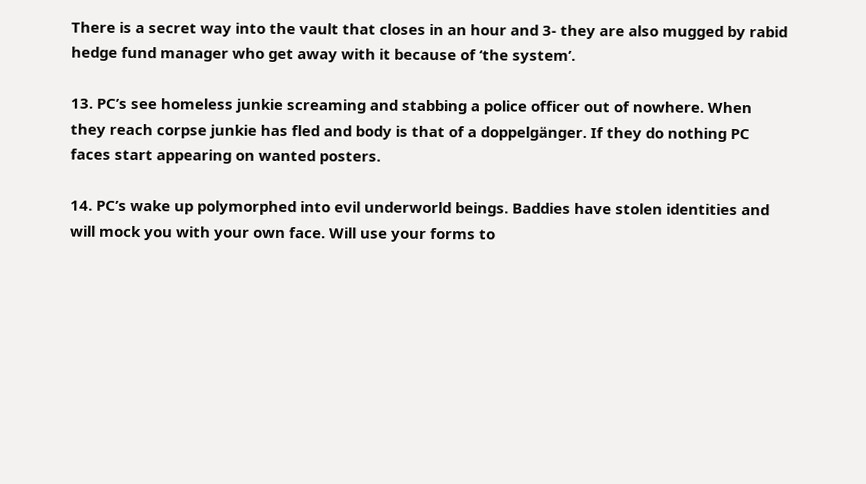There is a secret way into the vault that closes in an hour and 3- they are also mugged by rabid hedge fund manager who get away with it because of ‘the system’.

13. PC’s see homeless junkie screaming and stabbing a police officer out of nowhere. When they reach corpse junkie has fled and body is that of a doppelgänger. If they do nothing PC faces start appearing on wanted posters.

14. PC’s wake up polymorphed into evil underworld beings. Baddies have stolen identities and will mock you with your own face. Will use your forms to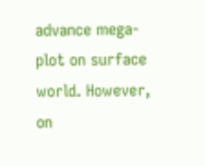advance mega-plot on surface world. However, on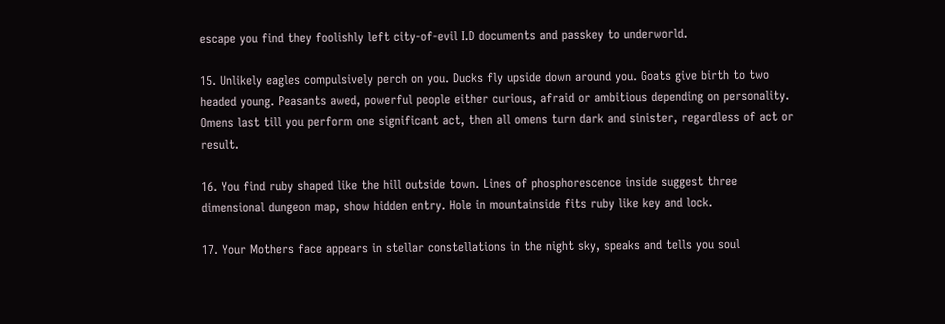escape you find they foolishly left city-of-evil I.D documents and passkey to underworld.

15. Unlikely eagles compulsively perch on you. Ducks fly upside down around you. Goats give birth to two headed young. Peasants awed, powerful people either curious, afraid or ambitious depending on personality. Omens last till you perform one significant act, then all omens turn dark and sinister, regardless of act or result.

16. You find ruby shaped like the hill outside town. Lines of phosphorescence inside suggest three dimensional dungeon map, show hidden entry. Hole in mountainside fits ruby like key and lock.

17. Your Mothers face appears in stellar constellations in the night sky, speaks and tells you soul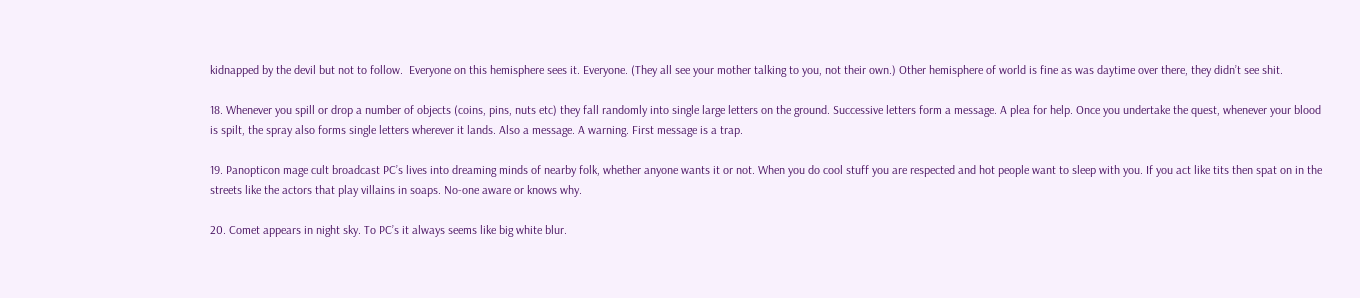kidnapped by the devil but not to follow.  Everyone on this hemisphere sees it. Everyone. (They all see your mother talking to you, not their own.) Other hemisphere of world is fine as was daytime over there, they didn’t see shit.

18. Whenever you spill or drop a number of objects (coins, pins, nuts etc) they fall randomly into single large letters on the ground. Successive letters form a message. A plea for help. Once you undertake the quest, whenever your blood is spilt, the spray also forms single letters wherever it lands. Also a message. A warning. First message is a trap.

19. Panopticon mage cult broadcast PC’s lives into dreaming minds of nearby folk, whether anyone wants it or not. When you do cool stuff you are respected and hot people want to sleep with you. If you act like tits then spat on in the streets like the actors that play villains in soaps. No-one aware or knows why.

20. Comet appears in night sky. To PC’s it always seems like big white blur.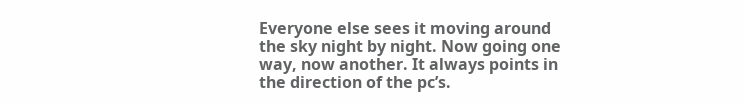Everyone else sees it moving around the sky night by night. Now going one way, now another. It always points in the direction of the pc’s.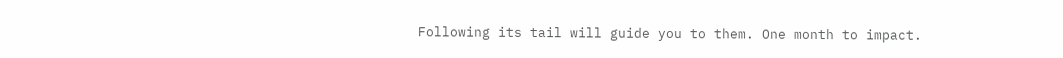Following its tail will guide you to them. One month to impact.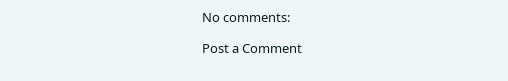No comments:

Post a Comment